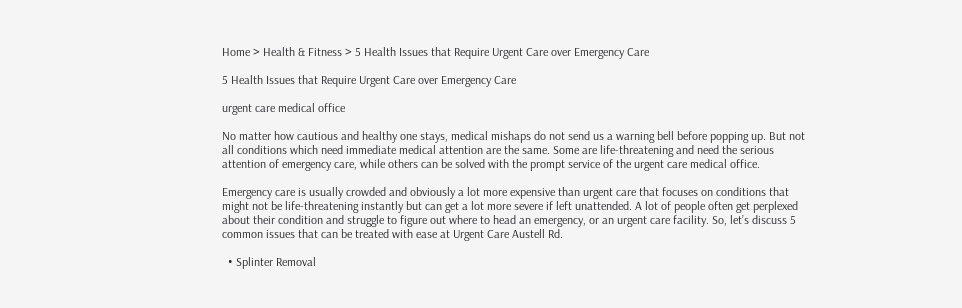Home > Health & Fitness > 5 Health Issues that Require Urgent Care over Emergency Care

5 Health Issues that Require Urgent Care over Emergency Care

urgent care medical office

No matter how cautious and healthy one stays, medical mishaps do not send us a warning bell before popping up. But not all conditions which need immediate medical attention are the same. Some are life-threatening and need the serious attention of emergency care, while others can be solved with the prompt service of the urgent care medical office.

Emergency care is usually crowded and obviously a lot more expensive than urgent care that focuses on conditions that might not be life-threatening instantly but can get a lot more severe if left unattended. A lot of people often get perplexed about their condition and struggle to figure out where to head an emergency, or an urgent care facility. So, let’s discuss 5 common issues that can be treated with ease at Urgent Care Austell Rd.

  • Splinter Removal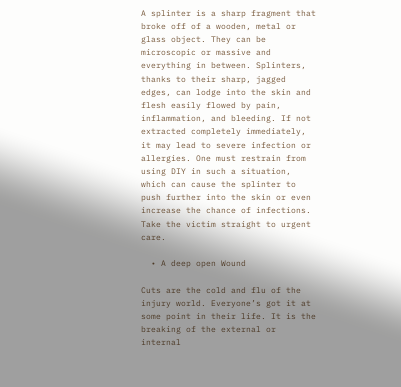A splinter is a sharp fragment that broke off of a wooden, metal or glass object. They can be microscopic or massive and everything in between. Splinters, thanks to their sharp, jagged edges, can lodge into the skin and flesh easily flowed by pain, inflammation, and bleeding. If not extracted completely immediately, it may lead to severe infection or allergies. One must restrain from using DIY in such a situation, which can cause the splinter to push further into the skin or even increase the chance of infections. Take the victim straight to urgent care.

  • A deep open Wound

Cuts are the cold and flu of the injury world. Everyone’s got it at some point in their life. It is the breaking of the external or internal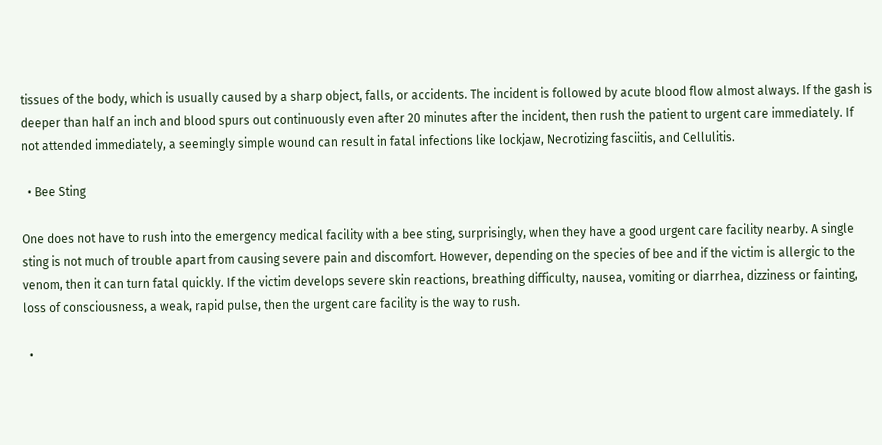tissues of the body, which is usually caused by a sharp object, falls, or accidents. The incident is followed by acute blood flow almost always. If the gash is deeper than half an inch and blood spurs out continuously even after 20 minutes after the incident, then rush the patient to urgent care immediately. If not attended immediately, a seemingly simple wound can result in fatal infections like lockjaw, Necrotizing fasciitis, and Cellulitis.

  • Bee Sting

One does not have to rush into the emergency medical facility with a bee sting, surprisingly, when they have a good urgent care facility nearby. A single sting is not much of trouble apart from causing severe pain and discomfort. However, depending on the species of bee and if the victim is allergic to the venom, then it can turn fatal quickly. If the victim develops severe skin reactions, breathing difficulty, nausea, vomiting or diarrhea, dizziness or fainting, loss of consciousness, a weak, rapid pulse, then the urgent care facility is the way to rush.

  •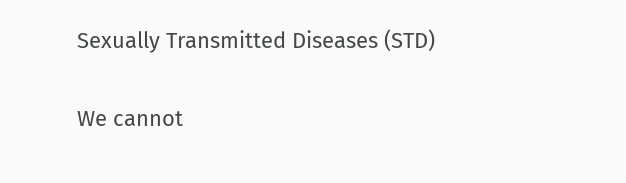Sexually Transmitted Diseases (STD)

We cannot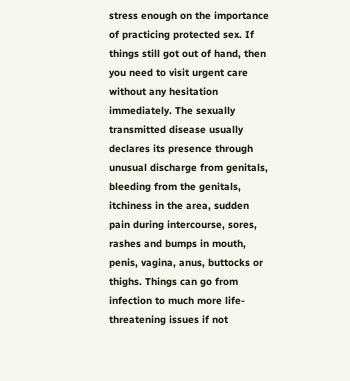stress enough on the importance of practicing protected sex. If things still got out of hand, then you need to visit urgent care without any hesitation immediately. The sexually transmitted disease usually declares its presence through unusual discharge from genitals, bleeding from the genitals, itchiness in the area, sudden pain during intercourse, sores, rashes and bumps in mouth, penis, vagina, anus, buttocks or thighs. Things can go from infection to much more life-threatening issues if not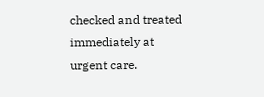checked and treated immediately at urgent care.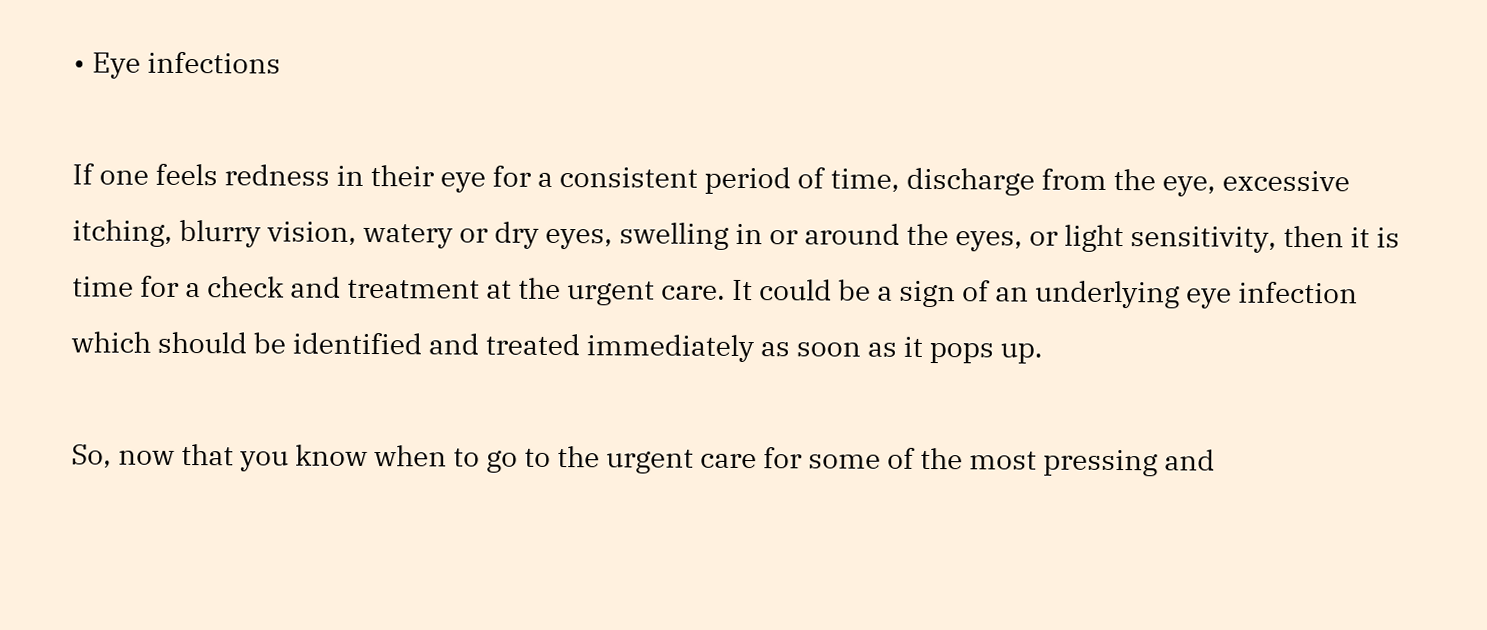• Eye infections

If one feels redness in their eye for a consistent period of time, discharge from the eye, excessive itching, blurry vision, watery or dry eyes, swelling in or around the eyes, or light sensitivity, then it is time for a check and treatment at the urgent care. It could be a sign of an underlying eye infection which should be identified and treated immediately as soon as it pops up.

So, now that you know when to go to the urgent care for some of the most pressing and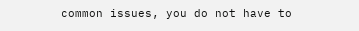common issues, you do not have to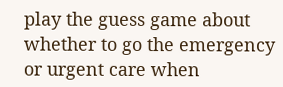play the guess game about whether to go the emergency or urgent care when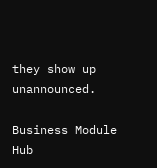they show up unannounced.

Business Module Hub